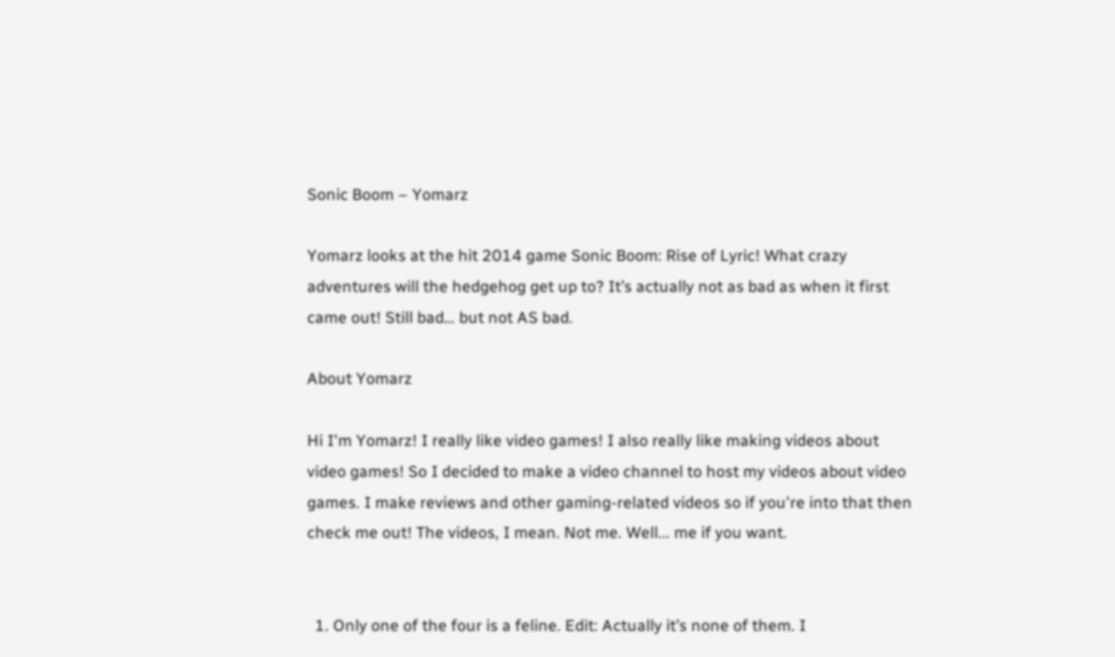Sonic Boom – Yomarz

Yomarz looks at the hit 2014 game Sonic Boom: Rise of Lyric! What crazy adventures will the hedgehog get up to? It’s actually not as bad as when it first came out! Still bad… but not AS bad.

About Yomarz

Hi I'm Yomarz! I really like video games! I also really like making videos about video games! So I decided to make a video channel to host my videos about video games. I make reviews and other gaming-related videos so if you're into that then check me out! The videos, I mean. Not me. Well... me if you want.


  1. Only one of the four is a feline. Edit: Actually it’s none of them. I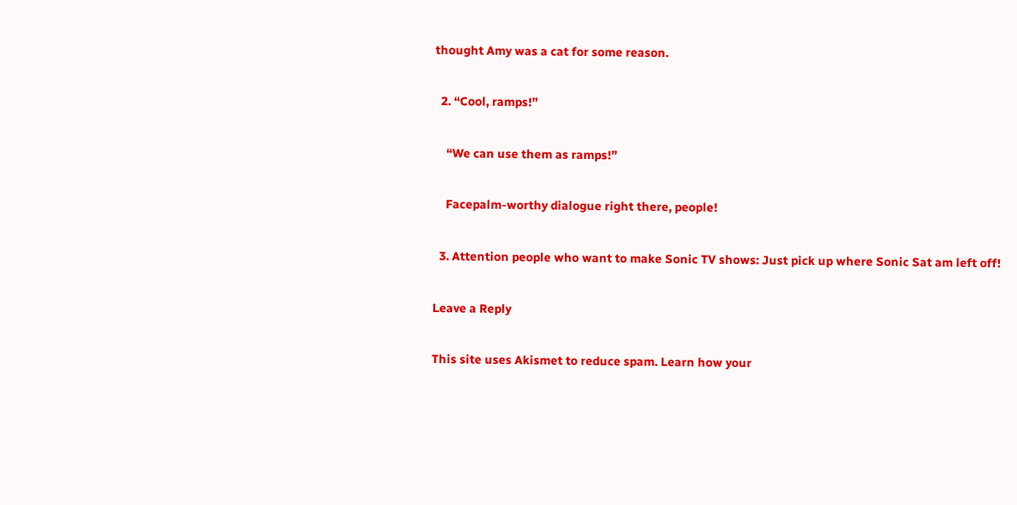thought Amy was a cat for some reason.

  2. “Cool, ramps!”

    “We can use them as ramps!”

    Facepalm-worthy dialogue right there, people!

  3. Attention people who want to make Sonic TV shows: Just pick up where Sonic Sat am left off!

Leave a Reply

This site uses Akismet to reduce spam. Learn how your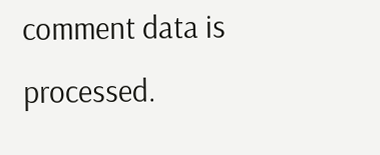comment data is processed.